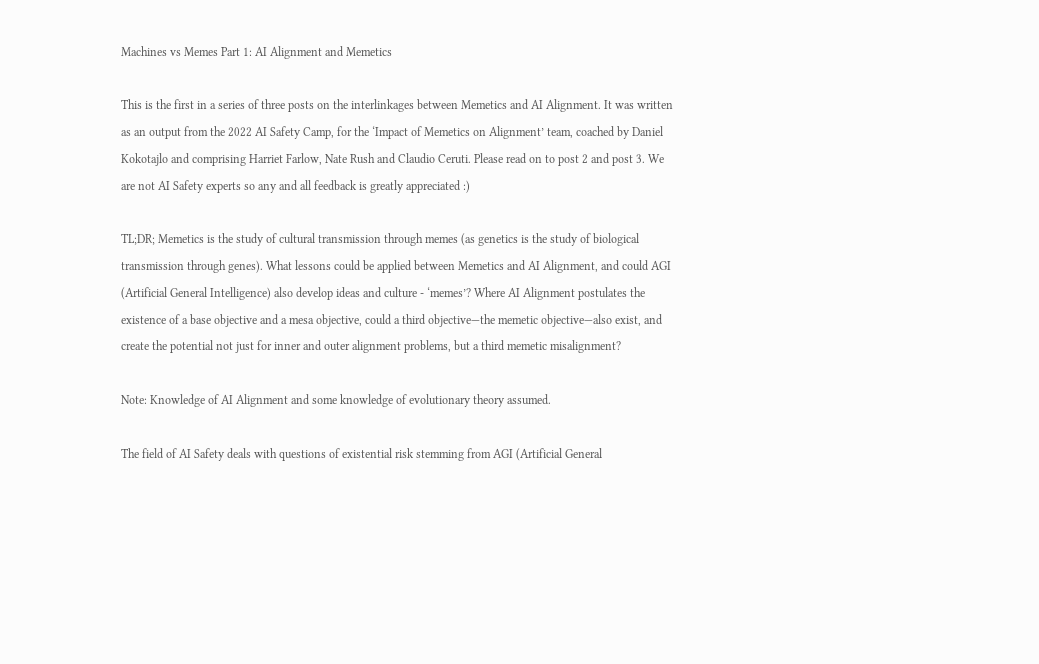Machines vs Memes Part 1: AI Alignment and Memetics

This is the first in a series of three posts on the interlinkages between Memetics and AI Alignment. It was written as an output from the 2022 AI Safety Camp, for the ‘Impact of Memetics on Alignment’ team, coached by Daniel Kokotajlo and comprising Harriet Farlow, Nate Rush and Claudio Ceruti. Please read on to post 2 and post 3. We are not AI Safety experts so any and all feedback is greatly appreciated :)

TL;DR; Memetics is the study of cultural transmission through memes (as genetics is the study of biological transmission through genes). What lessons could be applied between Memetics and AI Alignment, and could AGI (Artificial General Intelligence) also develop ideas and culture - ‘memes’? Where AI Alignment postulates the existence of a base objective and a mesa objective, could a third objective—the memetic objective—also exist, and create the potential not just for inner and outer alignment problems, but a third memetic misalignment?

Note: Knowledge of AI Alignment and some knowledge of evolutionary theory assumed.

The field of AI Safety deals with questions of existential risk stemming from AGI (Artificial General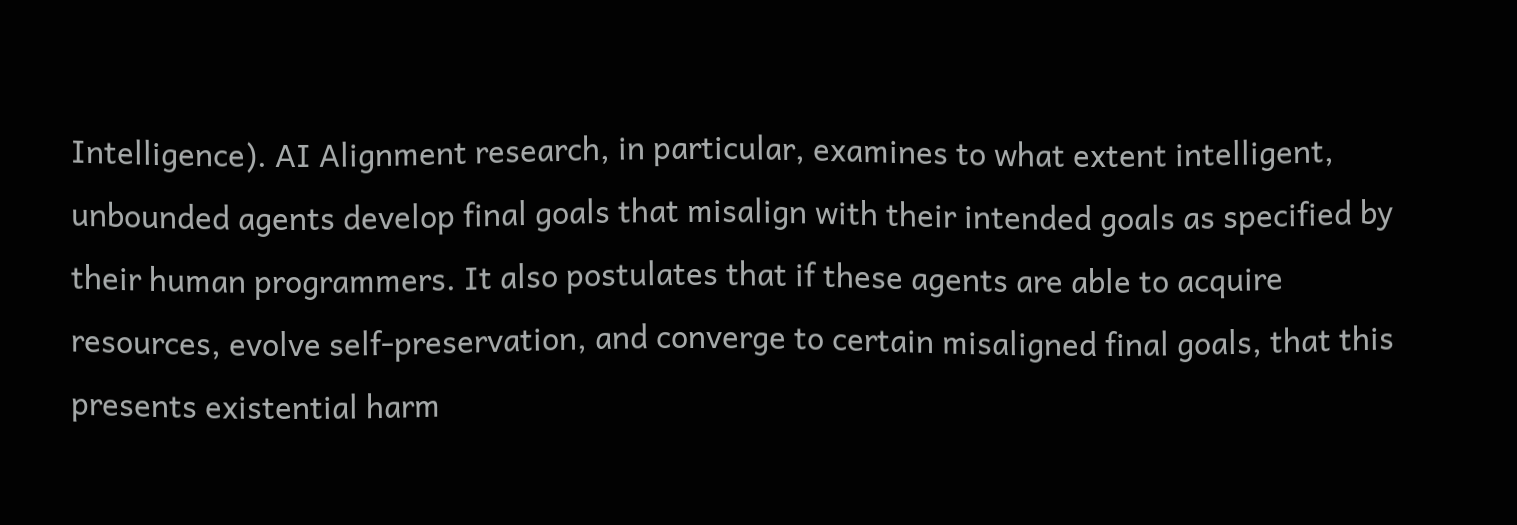Intelligence). AI Alignment research, in particular, examines to what extent intelligent, unbounded agents develop final goals that misalign with their intended goals as specified by their human programmers. It also postulates that if these agents are able to acquire resources, evolve self-preservation, and converge to certain misaligned final goals, that this presents existential harm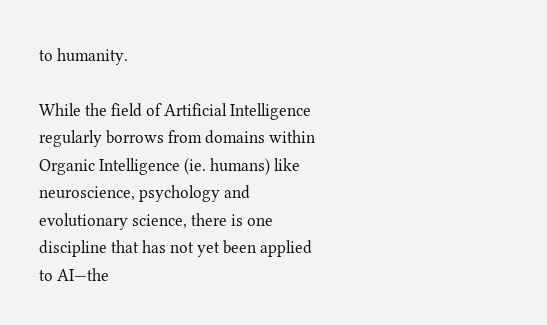to humanity.

While the field of Artificial Intelligence regularly borrows from domains within Organic Intelligence (ie. humans) like neuroscience, psychology and evolutionary science, there is one discipline that has not yet been applied to AI—the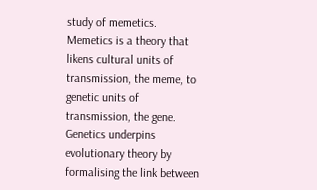study of memetics. Memetics is a theory that likens cultural units of transmission, the meme, to genetic units of transmission, the gene. Genetics underpins evolutionary theory by formalising the link between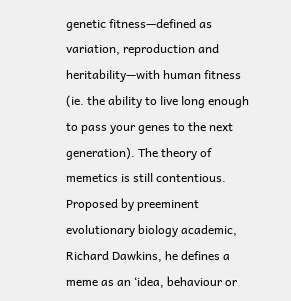genetic fitness—defined as variation, reproduction and heritability—with human fitness (ie. the ability to live long enough to pass your genes to the next generation). The theory of memetics is still contentious. Proposed by preeminent evolutionary biology academic, Richard Dawkins, he defines a meme as an ‘idea, behaviour or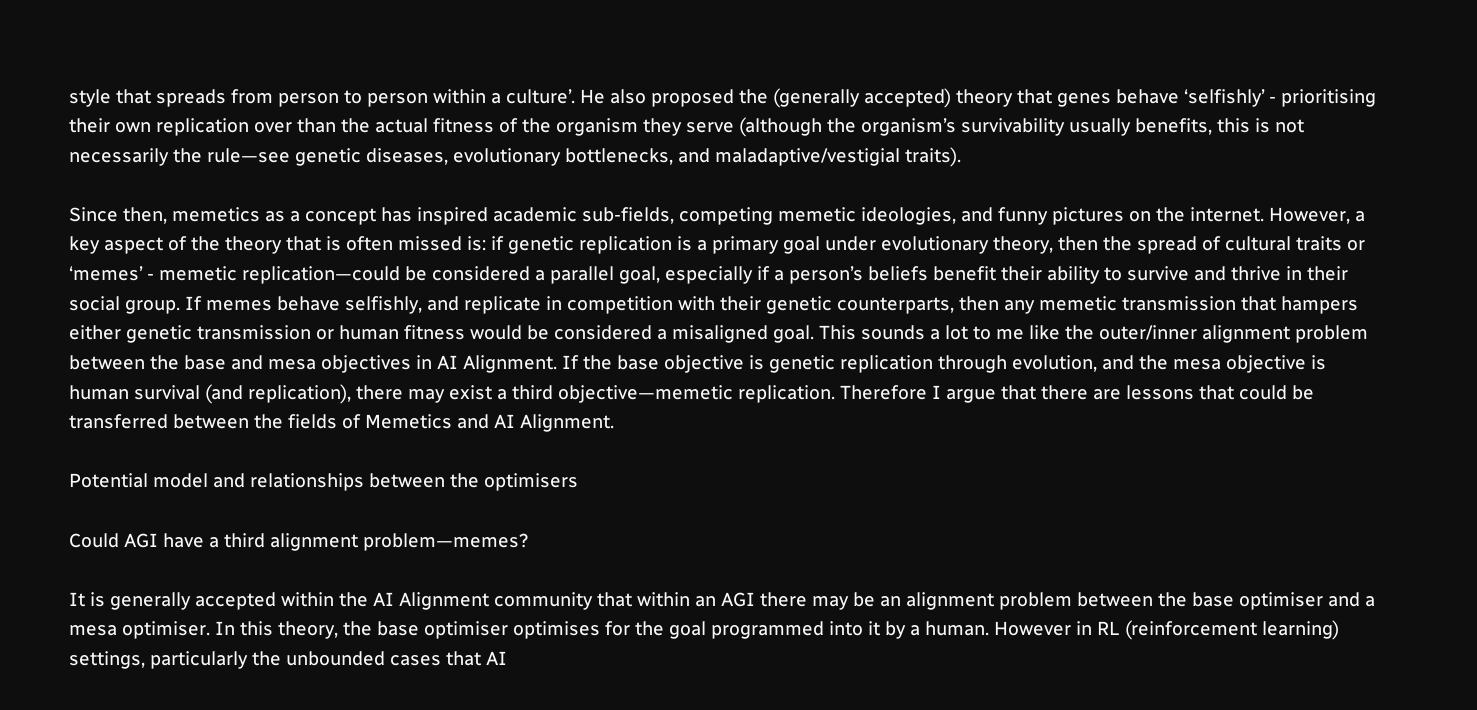style that spreads from person to person within a culture’. He also proposed the (generally accepted) theory that genes behave ‘selfishly’ - prioritising their own replication over than the actual fitness of the organism they serve (although the organism’s survivability usually benefits, this is not necessarily the rule—see genetic diseases, evolutionary bottlenecks, and maladaptive/vestigial traits).

Since then, memetics as a concept has inspired academic sub-fields, competing memetic ideologies, and funny pictures on the internet. However, a key aspect of the theory that is often missed is: if genetic replication is a primary goal under evolutionary theory, then the spread of cultural traits or ‘memes’ - memetic replication—could be considered a parallel goal, especially if a person’s beliefs benefit their ability to survive and thrive in their social group. If memes behave selfishly, and replicate in competition with their genetic counterparts, then any memetic transmission that hampers either genetic transmission or human fitness would be considered a misaligned goal. This sounds a lot to me like the outer/inner alignment problem between the base and mesa objectives in AI Alignment. If the base objective is genetic replication through evolution, and the mesa objective is human survival (and replication), there may exist a third objective—memetic replication. Therefore I argue that there are lessons that could be transferred between the fields of Memetics and AI Alignment.

Potential model and relationships between the optimisers

Could AGI have a third alignment problem—memes?

It is generally accepted within the AI Alignment community that within an AGI there may be an alignment problem between the base optimiser and a mesa optimiser. In this theory, the base optimiser optimises for the goal programmed into it by a human. However in RL (reinforcement learning) settings, particularly the unbounded cases that AI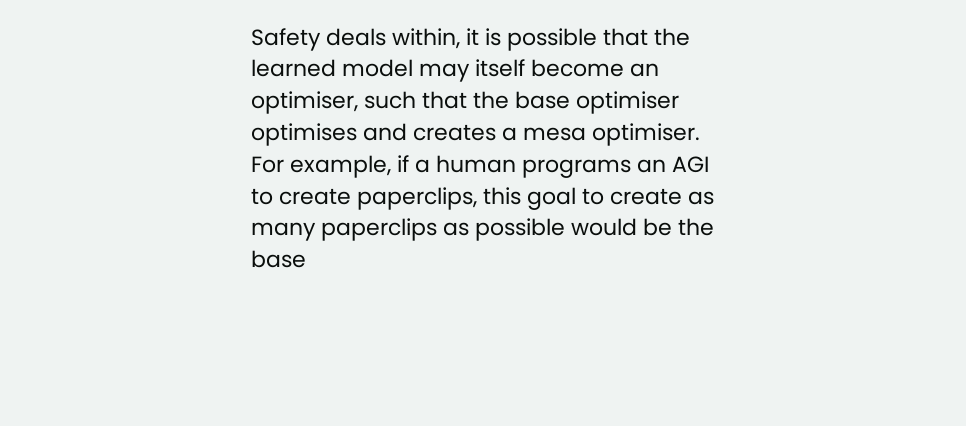Safety deals within, it is possible that the learned model may itself become an optimiser, such that the base optimiser optimises and creates a mesa optimiser. For example, if a human programs an AGI to create paperclips, this goal to create as many paperclips as possible would be the base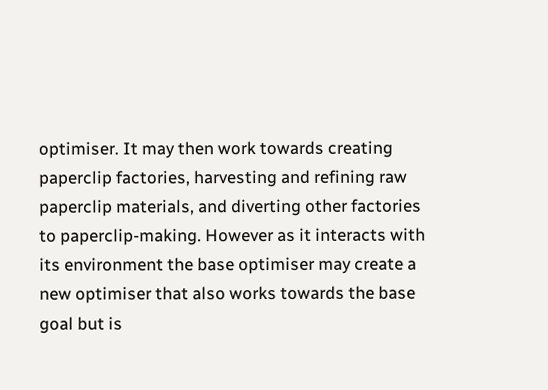optimiser. It may then work towards creating paperclip factories, harvesting and refining raw paperclip materials, and diverting other factories to paperclip-making. However as it interacts with its environment the base optimiser may create a new optimiser that also works towards the base goal but is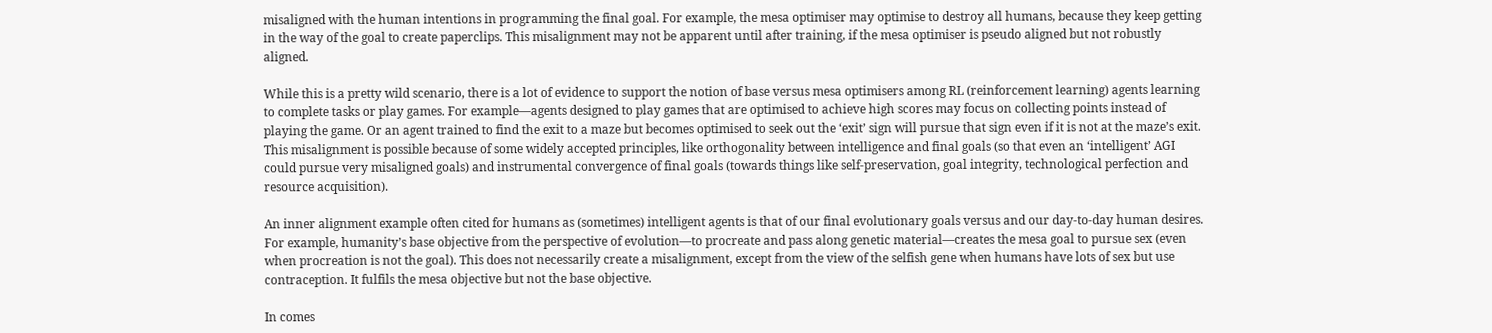misaligned with the human intentions in programming the final goal. For example, the mesa optimiser may optimise to destroy all humans, because they keep getting in the way of the goal to create paperclips. This misalignment may not be apparent until after training, if the mesa optimiser is pseudo aligned but not robustly aligned.

While this is a pretty wild scenario, there is a lot of evidence to support the notion of base versus mesa optimisers among RL (reinforcement learning) agents learning to complete tasks or play games. For example—agents designed to play games that are optimised to achieve high scores may focus on collecting points instead of playing the game. Or an agent trained to find the exit to a maze but becomes optimised to seek out the ‘exit’ sign will pursue that sign even if it is not at the maze’s exit. This misalignment is possible because of some widely accepted principles, like orthogonality between intelligence and final goals (so that even an ‘intelligent’ AGI could pursue very misaligned goals) and instrumental convergence of final goals (towards things like self-preservation, goal integrity, technological perfection and resource acquisition).

An inner alignment example often cited for humans as (sometimes) intelligent agents is that of our final evolutionary goals versus and our day-to-day human desires. For example, humanity’s base objective from the perspective of evolution—to procreate and pass along genetic material—creates the mesa goal to pursue sex (even when procreation is not the goal). This does not necessarily create a misalignment, except from the view of the selfish gene when humans have lots of sex but use contraception. It fulfils the mesa objective but not the base objective.

In comes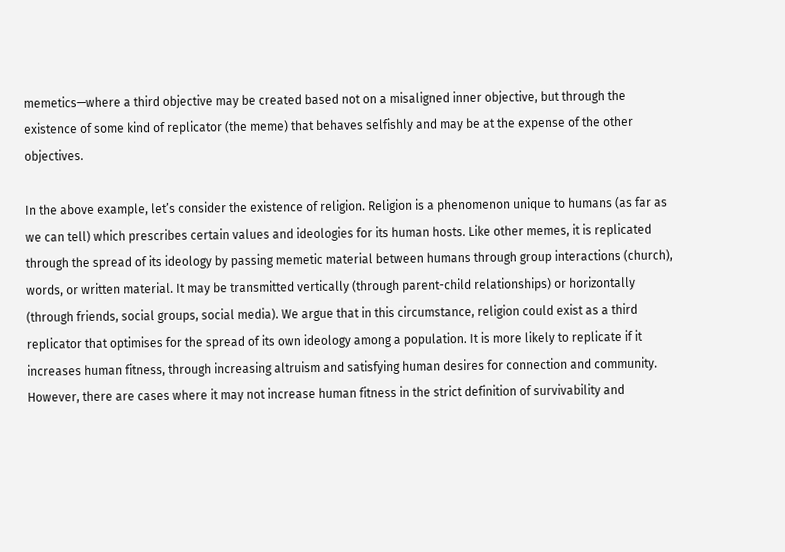memetics—where a third objective may be created based not on a misaligned inner objective, but through the existence of some kind of replicator (the meme) that behaves selfishly and may be at the expense of the other objectives.

In the above example, let’s consider the existence of religion. Religion is a phenomenon unique to humans (as far as we can tell) which prescribes certain values and ideologies for its human hosts. Like other memes, it is replicated through the spread of its ideology by passing memetic material between humans through group interactions (church), words, or written material. It may be transmitted vertically (through parent-child relationships) or horizontally (through friends, social groups, social media). We argue that in this circumstance, religion could exist as a third replicator that optimises for the spread of its own ideology among a population. It is more likely to replicate if it increases human fitness, through increasing altruism and satisfying human desires for connection and community. However, there are cases where it may not increase human fitness in the strict definition of survivability and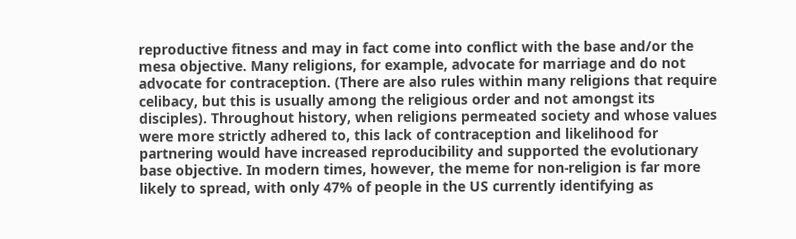reproductive fitness and may in fact come into conflict with the base and/or the mesa objective. Many religions, for example, advocate for marriage and do not advocate for contraception. (There are also rules within many religions that require celibacy, but this is usually among the religious order and not amongst its disciples). Throughout history, when religions permeated society and whose values were more strictly adhered to, this lack of contraception and likelihood for partnering would have increased reproducibility and supported the evolutionary base objective. In modern times, however, the meme for non-religion is far more likely to spread, with only 47% of people in the US currently identifying as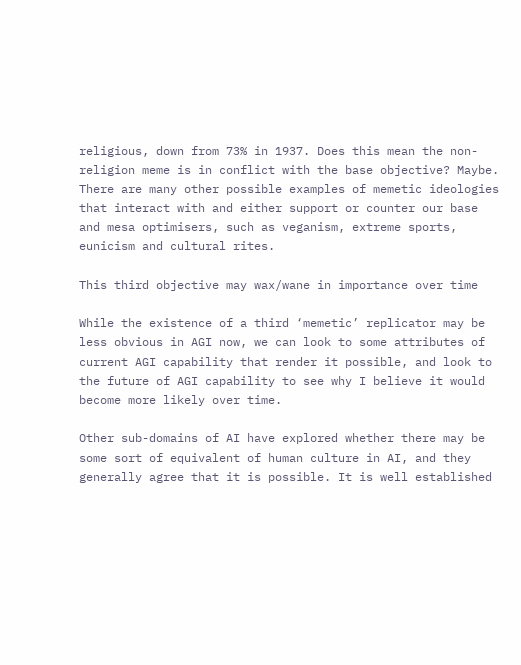religious, down from 73% in 1937. Does this mean the non-religion meme is in conflict with the base objective? Maybe. There are many other possible examples of memetic ideologies that interact with and either support or counter our base and mesa optimisers, such as veganism, extreme sports, eunicism and cultural rites.

This third objective may wax/wane in importance over time

While the existence of a third ‘memetic’ replicator may be less obvious in AGI now, we can look to some attributes of current AGI capability that render it possible, and look to the future of AGI capability to see why I believe it would become more likely over time.

Other sub-domains of AI have explored whether there may be some sort of equivalent of human culture in AI, and they generally agree that it is possible. It is well established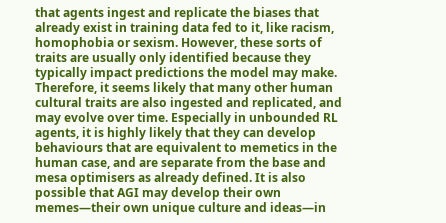that agents ingest and replicate the biases that already exist in training data fed to it, like racism, homophobia or sexism. However, these sorts of traits are usually only identified because they typically impact predictions the model may make. Therefore, it seems likely that many other human cultural traits are also ingested and replicated, and may evolve over time. Especially in unbounded RL agents, it is highly likely that they can develop behaviours that are equivalent to memetics in the human case, and are separate from the base and mesa optimisers as already defined. It is also possible that AGI may develop their own memes—their own unique culture and ideas—in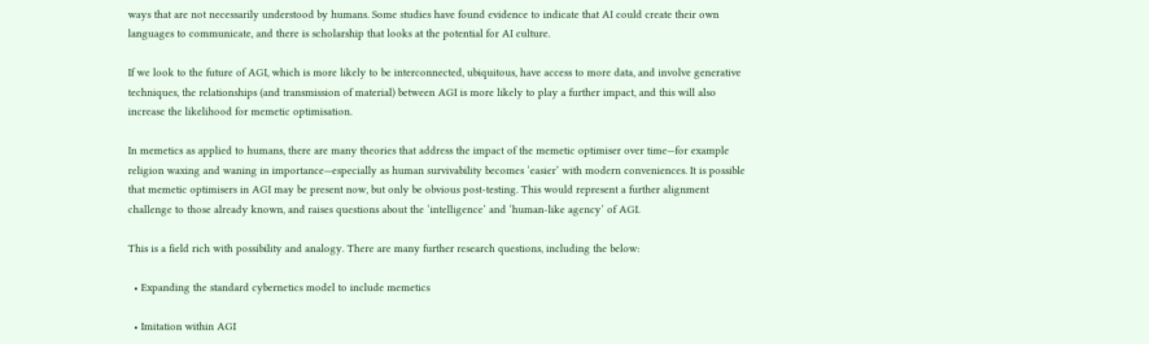ways that are not necessarily understood by humans. Some studies have found evidence to indicate that AI could create their own languages to communicate, and there is scholarship that looks at the potential for AI culture.

If we look to the future of AGI, which is more likely to be interconnected, ubiquitous, have access to more data, and involve generative techniques, the relationships (and transmission of material) between AGI is more likely to play a further impact, and this will also increase the likelihood for memetic optimisation.

In memetics as applied to humans, there are many theories that address the impact of the memetic optimiser over time—for example religion waxing and waning in importance—especially as human survivability becomes ‘easier’ with modern conveniences. It is possible that memetic optimisers in AGI may be present now, but only be obvious post-testing. This would represent a further alignment challenge to those already known, and raises questions about the ‘intelligence’ and ‘human-like agency’ of AGI.

This is a field rich with possibility and analogy. There are many further research questions, including the below:

  • Expanding the standard cybernetics model to include memetics

  • Imitation within AGI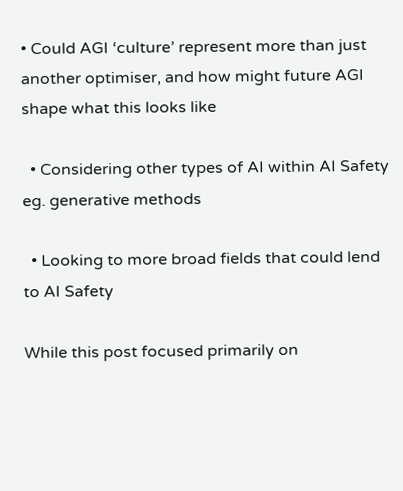• Could AGI ‘culture’ represent more than just another optimiser, and how might future AGI shape what this looks like

  • Considering other types of AI within AI Safety eg. generative methods

  • Looking to more broad fields that could lend to AI Safety

While this post focused primarily on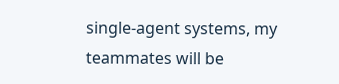single-agent systems, my teammates will be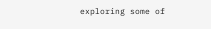exploring some of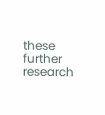these further research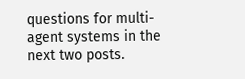questions for multi-agent systems in the next two posts.